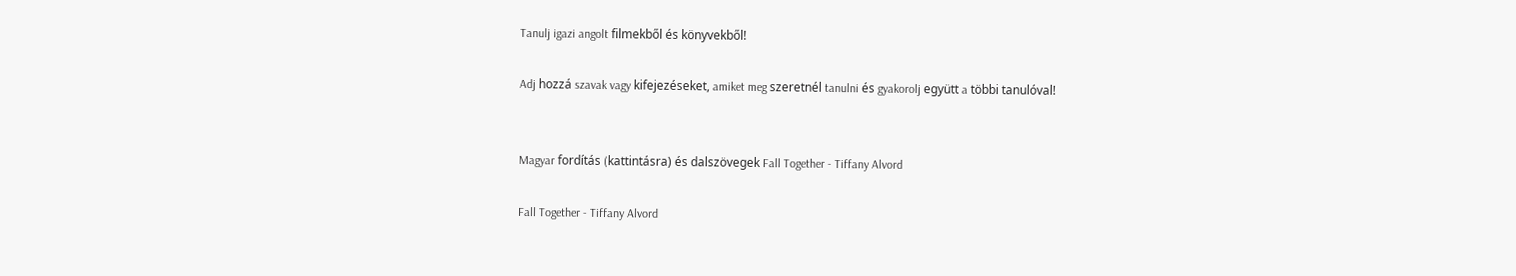Tanulj igazi angolt filmekből és könyvekből!

Adj hozzá szavak vagy kifejezéseket, amiket meg szeretnél tanulni és gyakorolj együtt a többi tanulóval!


Magyar fordítás (kattintásra) és dalszövegek Fall Together - Tiffany Alvord

Fall Together - Tiffany Alvord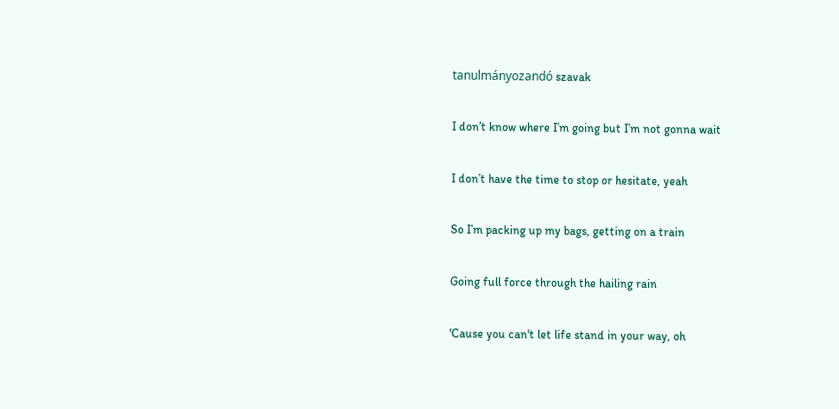tanulmányozandó szavak

I don’t know where I’m going but I’m not gonna wait

I don’t have the time to stop or hesitate, yeah

So I’m packing up my bags, getting on a train

Going full force through the hailing rain

'Cause you can't let life stand in your way, oh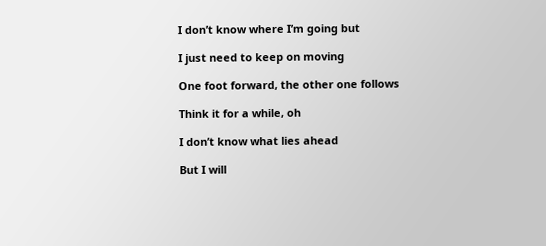I don’t know where I’m going but

I just need to keep on moving

One foot forward, the other one follows

Think it for a while, oh

I don’t know what lies ahead

But I will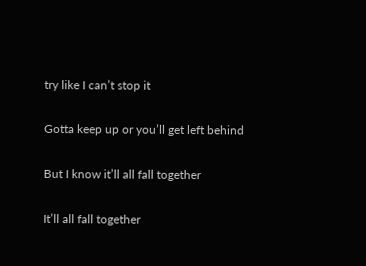try like I can’t stop it

Gotta keep up or you’ll get left behind

But I know it’ll all fall together

It’ll all fall together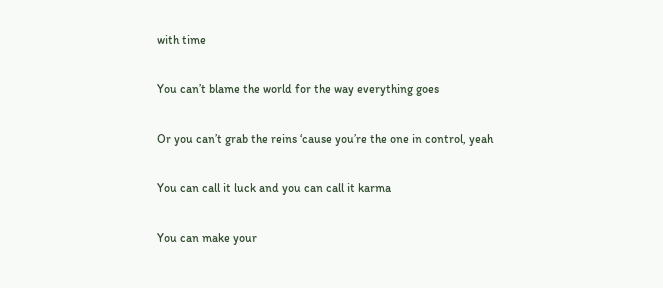with time

You can’t blame the world for the way everything goes

Or you can’t grab the reins ‘cause you’re the one in control, yeah

You can call it luck and you can call it karma

You can make your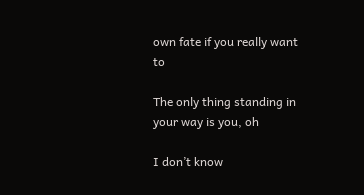own fate if you really want to

The only thing standing in your way is you, oh

I don’t know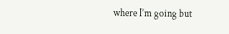where I’m going but